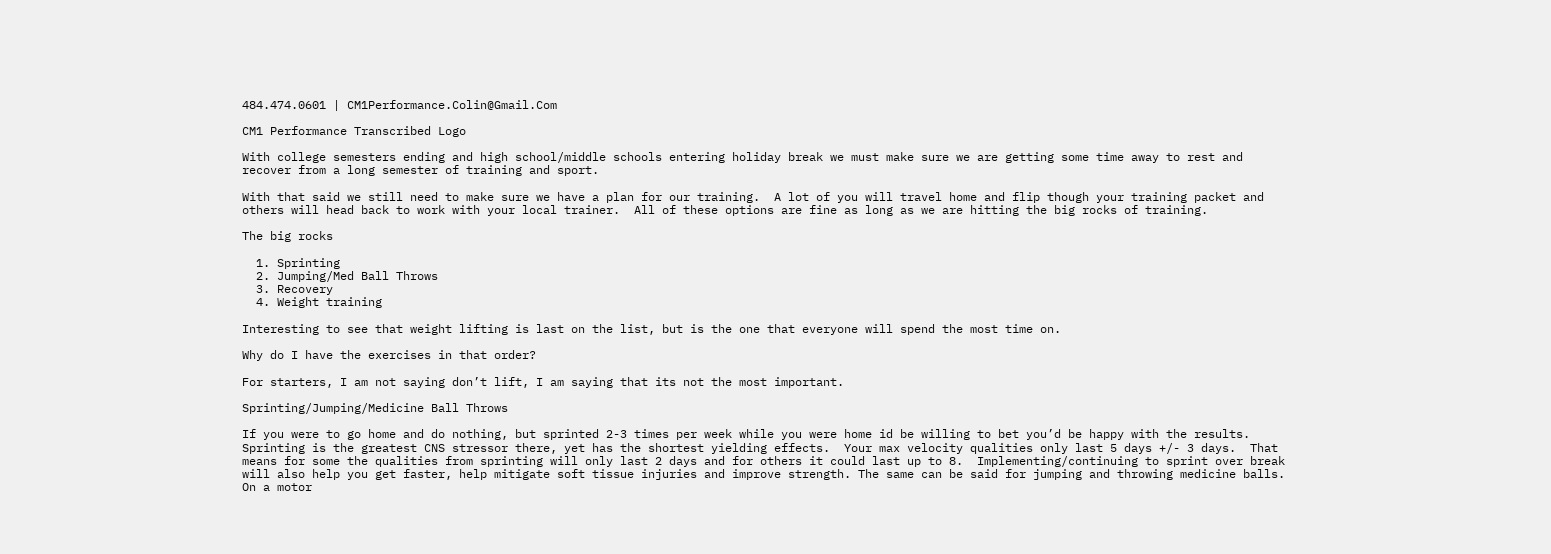484.474.0601 | CM1Performance.Colin@Gmail.Com

CM1 Performance Transcribed Logo

With college semesters ending and high school/middle schools entering holiday break we must make sure we are getting some time away to rest and recover from a long semester of training and sport.

With that said we still need to make sure we have a plan for our training.  A lot of you will travel home and flip though your training packet and others will head back to work with your local trainer.  All of these options are fine as long as we are hitting the big rocks of training.

The big rocks

  1. Sprinting
  2. Jumping/Med Ball Throws
  3. Recovery
  4. Weight training

Interesting to see that weight lifting is last on the list, but is the one that everyone will spend the most time on.

Why do I have the exercises in that order?

For starters, I am not saying don’t lift, I am saying that its not the most important.

Sprinting/Jumping/Medicine Ball Throws

If you were to go home and do nothing, but sprinted 2-3 times per week while you were home id be willing to bet you’d be happy with the results.  Sprinting is the greatest CNS stressor there, yet has the shortest yielding effects.  Your max velocity qualities only last 5 days +/- 3 days.  That means for some the qualities from sprinting will only last 2 days and for others it could last up to 8.  Implementing/continuing to sprint over break will also help you get faster, help mitigate soft tissue injuries and improve strength. The same can be said for jumping and throwing medicine balls.  On a motor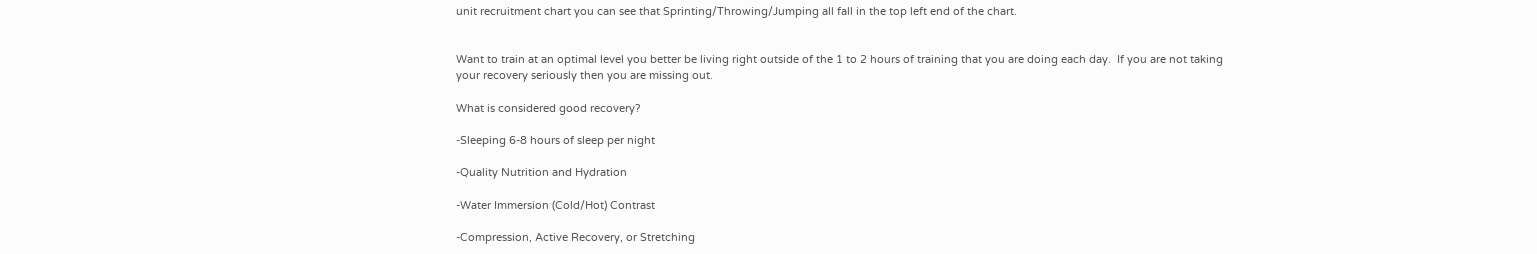unit recruitment chart you can see that Sprinting/Throwing/Jumping all fall in the top left end of the chart.


Want to train at an optimal level you better be living right outside of the 1 to 2 hours of training that you are doing each day.  If you are not taking your recovery seriously then you are missing out.

What is considered good recovery?

-Sleeping 6-8 hours of sleep per night

-Quality Nutrition and Hydration

-Water Immersion (Cold/Hot) Contrast

-Compression, Active Recovery, or Stretching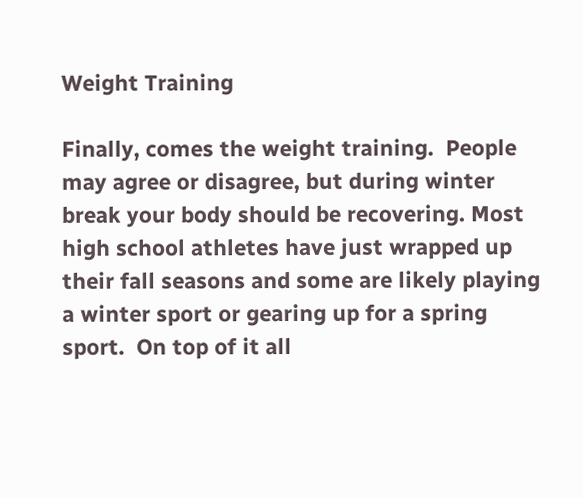Weight Training

Finally, comes the weight training.  People may agree or disagree, but during winter break your body should be recovering. Most high school athletes have just wrapped up their fall seasons and some are likely playing a winter sport or gearing up for a spring sport.  On top of it all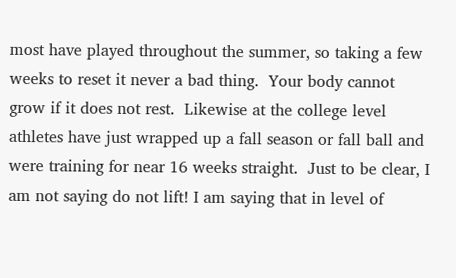most have played throughout the summer, so taking a few weeks to reset it never a bad thing.  Your body cannot grow if it does not rest.  Likewise at the college level athletes have just wrapped up a fall season or fall ball and were training for near 16 weeks straight.  Just to be clear, I am not saying do not lift! I am saying that in level of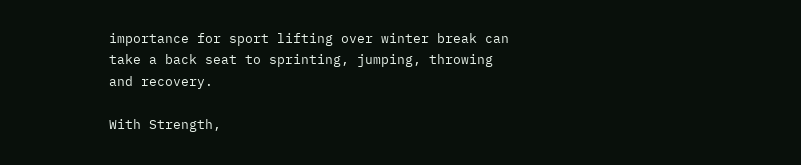importance for sport lifting over winter break can take a back seat to sprinting, jumping, throwing and recovery.

With Strength,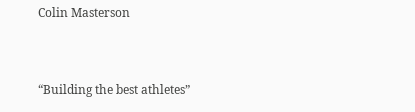Colin Masterson


“Building the best athletes”